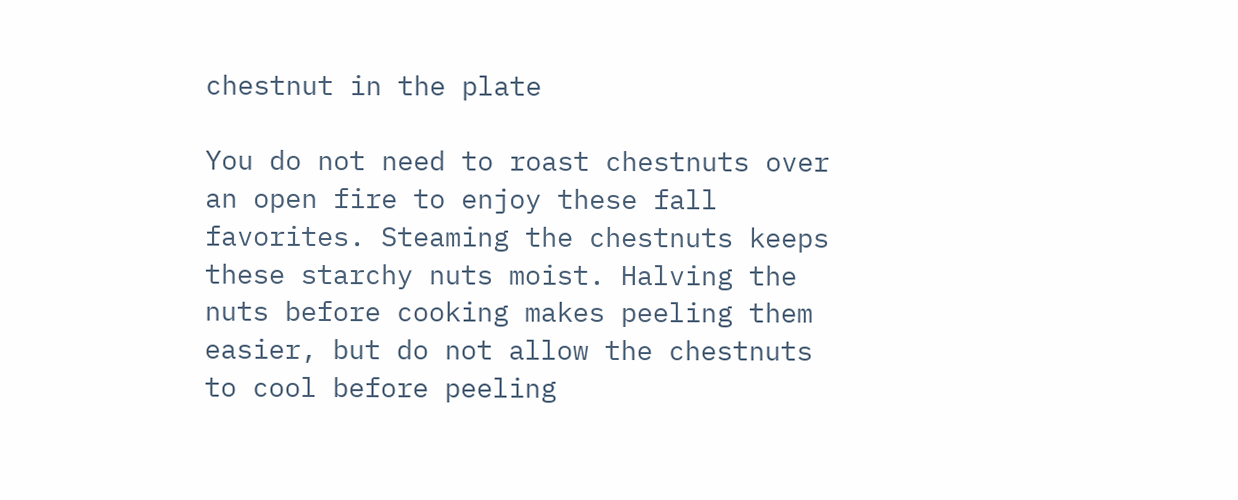chestnut in the plate

You do not need to roast chestnuts over an open fire to enjoy these fall favorites. Steaming the chestnuts keeps these starchy nuts moist. Halving the nuts before cooking makes peeling them easier, but do not allow the chestnuts to cool before peeling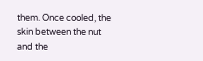them. Once cooled, the skin between the nut and the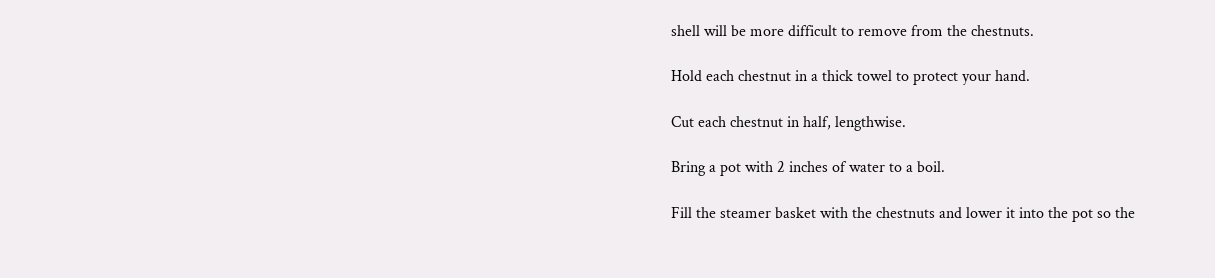shell will be more difficult to remove from the chestnuts.

Hold each chestnut in a thick towel to protect your hand.

Cut each chestnut in half, lengthwise.

Bring a pot with 2 inches of water to a boil.

Fill the steamer basket with the chestnuts and lower it into the pot so the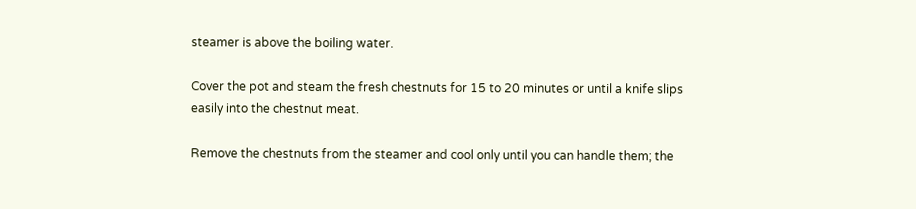steamer is above the boiling water.

Cover the pot and steam the fresh chestnuts for 15 to 20 minutes or until a knife slips easily into the chestnut meat.

Remove the chestnuts from the steamer and cool only until you can handle them; the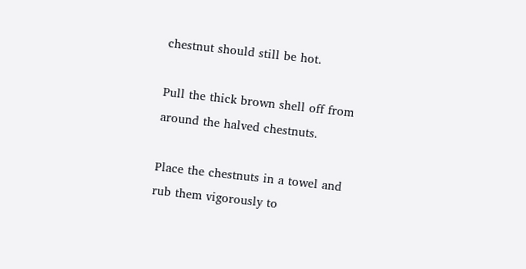chestnut should still be hot.

Pull the thick brown shell off from around the halved chestnuts.

Place the chestnuts in a towel and rub them vigorously to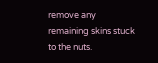remove any remaining skins stuck to the nuts.